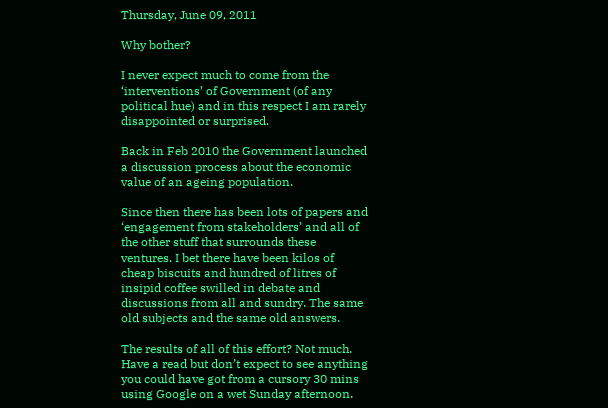Thursday, June 09, 2011

Why bother?

I never expect much to come from the ‘interventions’ of Government (of any political hue) and in this respect I am rarely disappointed or surprised.

Back in Feb 2010 the Government launched a discussion process about the economic value of an ageing population.

Since then there has been lots of papers and ‘engagement from stakeholders’ and all of the other stuff that surrounds these ventures. I bet there have been kilos of cheap biscuits and hundred of litres of insipid coffee swilled in debate and discussions from all and sundry. The same old subjects and the same old answers.

The results of all of this effort? Not much. Have a read but don’t expect to see anything you could have got from a cursory 30 mins using Google on a wet Sunday afternoon.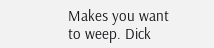Makes you want to weep. Dick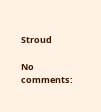Stroud

No comments: